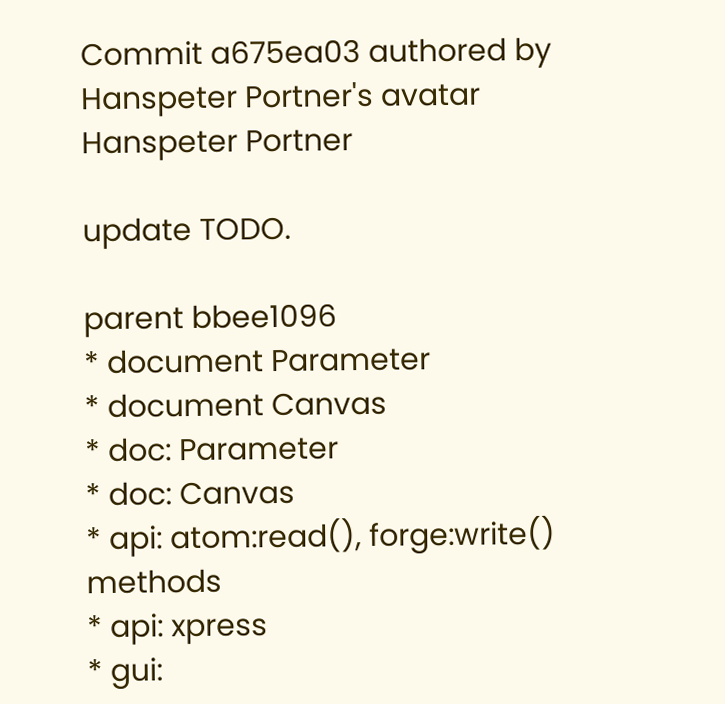Commit a675ea03 authored by Hanspeter Portner's avatar Hanspeter Portner

update TODO.

parent bbee1096
* document Parameter
* document Canvas
* doc: Parameter
* doc: Canvas
* api: atom:read(), forge:write() methods
* api: xpress
* gui: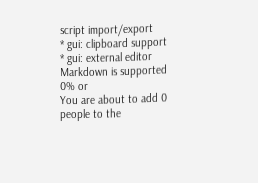script import/export
* gui: clipboard support
* gui: external editor
Markdown is supported
0% or
You are about to add 0 people to the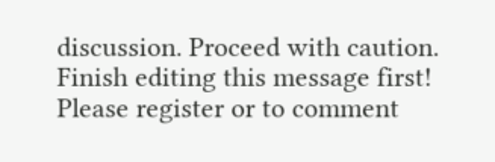discussion. Proceed with caution.
Finish editing this message first!
Please register or to comment